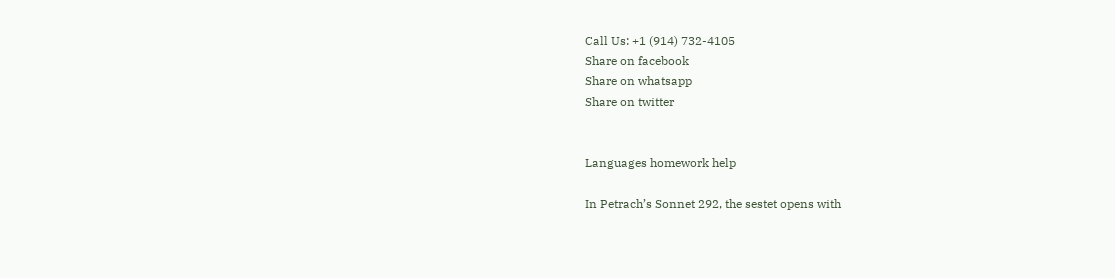Call Us: +1 (914) 732-4105
Share on facebook
Share on whatsapp
Share on twitter


Languages homework help

In Petrach’s Sonnet 292, the sestet opens with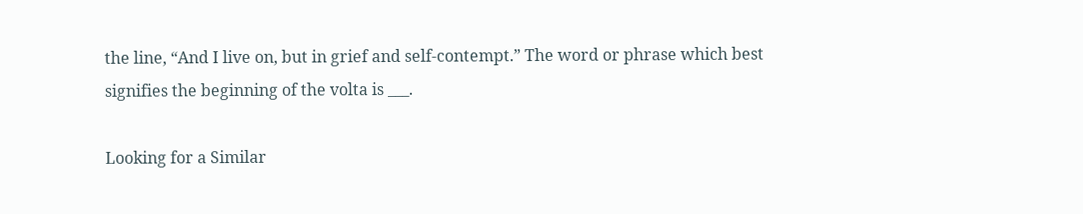the line, “And I live on, but in grief and self-contempt.” The word or phrase which best signifies the beginning of the volta is ___.

Looking for a Similar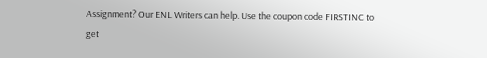Assignment? Our ENL Writers can help. Use the coupon code FIRSTINC to get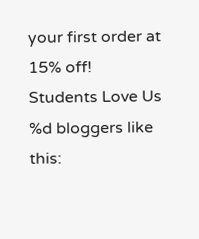your first order at 15% off!
Students Love Us
%d bloggers like this: